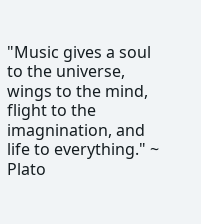"Music gives a soul to the universe, wings to the mind, flight to the imagnination, and life to everything." ~ Plato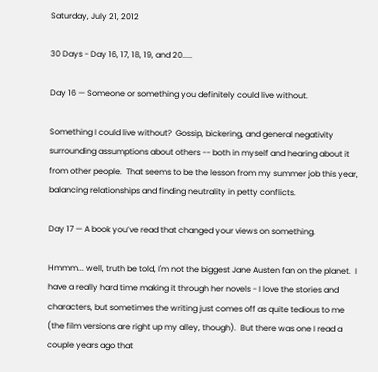Saturday, July 21, 2012

30 Days - Day 16, 17, 18, 19, and 20.....

Day 16 — Someone or something you definitely could live without.

Something I could live without?  Gossip, bickering, and general negativity surrounding assumptions about others -- both in myself and hearing about it from other people.  That seems to be the lesson from my summer job this year, balancing relationships and finding neutrality in petty conflicts.

Day 17 — A book you’ve read that changed your views on something.

Hmmm... well, truth be told, I'm not the biggest Jane Austen fan on the planet.  I have a really hard time making it through her novels - I love the stories and characters, but sometimes the writing just comes off as quite tedious to me (the film versions are right up my alley, though).  But there was one I read a couple years ago that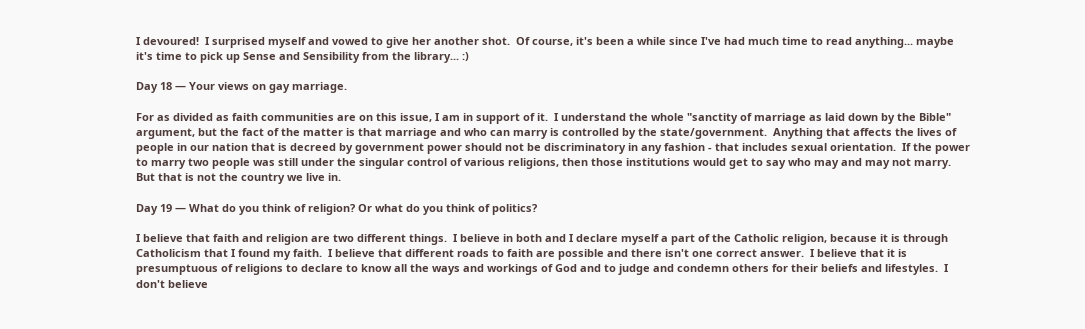I devoured!  I surprised myself and vowed to give her another shot.  Of course, it's been a while since I've had much time to read anything... maybe it's time to pick up Sense and Sensibility from the library... :)

Day 18 — Your views on gay marriage.

For as divided as faith communities are on this issue, I am in support of it.  I understand the whole "sanctity of marriage as laid down by the Bible" argument, but the fact of the matter is that marriage and who can marry is controlled by the state/government.  Anything that affects the lives of people in our nation that is decreed by government power should not be discriminatory in any fashion - that includes sexual orientation.  If the power to marry two people was still under the singular control of various religions, then those institutions would get to say who may and may not marry.  But that is not the country we live in.

Day 19 — What do you think of religion? Or what do you think of politics?

I believe that faith and religion are two different things.  I believe in both and I declare myself a part of the Catholic religion, because it is through Catholicism that I found my faith.  I believe that different roads to faith are possible and there isn't one correct answer.  I believe that it is presumptuous of religions to declare to know all the ways and workings of God and to judge and condemn others for their beliefs and lifestyles.  I don't believe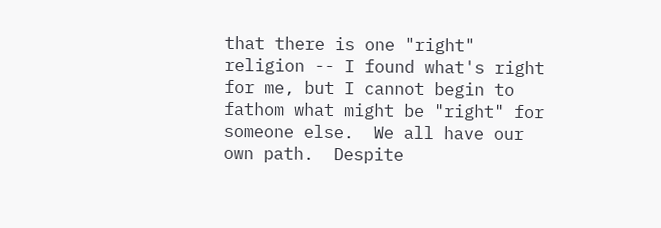that there is one "right" religion -- I found what's right for me, but I cannot begin to fathom what might be "right" for someone else.  We all have our own path.  Despite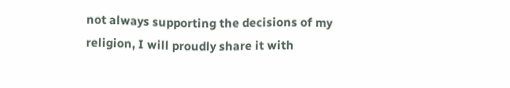not always supporting the decisions of my religion, I will proudly share it with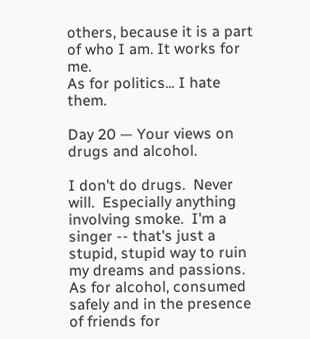others, because it is a part of who I am. It works for me.
As for politics... I hate them.

Day 20 — Your views on drugs and alcohol.

I don't do drugs.  Never will.  Especially anything involving smoke.  I'm a singer -- that's just a stupid, stupid way to ruin my dreams and passions.
As for alcohol, consumed safely and in the presence of friends for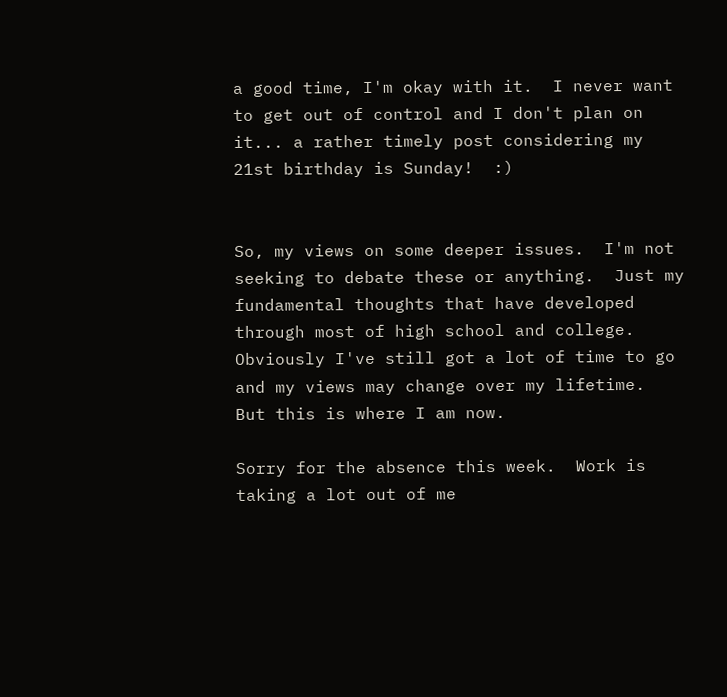a good time, I'm okay with it.  I never want to get out of control and I don't plan on it... a rather timely post considering my 21st birthday is Sunday!  :)


So, my views on some deeper issues.  I'm not seeking to debate these or anything.  Just my fundamental thoughts that have developed through most of high school and college.  Obviously I've still got a lot of time to go and my views may change over my lifetime.  But this is where I am now.

Sorry for the absence this week.  Work is taking a lot out of me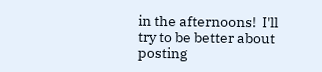in the afternoons!  I'll try to be better about posting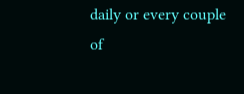daily or every couple of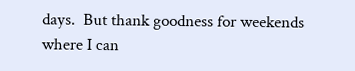days.  But thank goodness for weekends where I can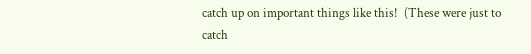catch up on important things like this!  (These were just to catch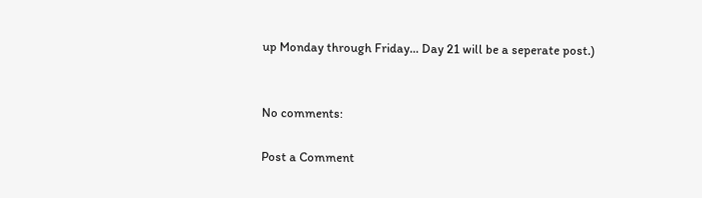up Monday through Friday... Day 21 will be a seperate post.)


No comments:

Post a Comment